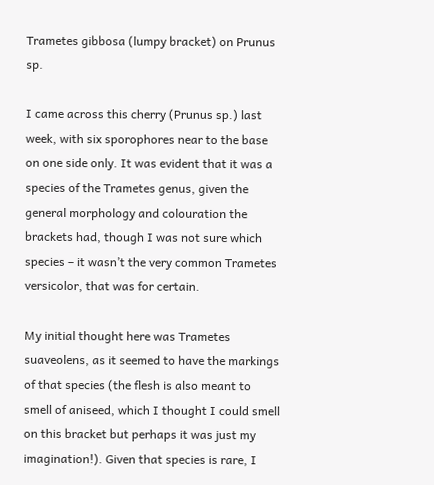Trametes gibbosa (lumpy bracket) on Prunus sp.

I came across this cherry (Prunus sp.) last week, with six sporophores near to the base on one side only. It was evident that it was a species of the Trametes genus, given the general morphology and colouration the brackets had, though I was not sure which species – it wasn’t the very common Trametes versicolor, that was for certain.

My initial thought here was Trametes suaveolens, as it seemed to have the markings of that species (the flesh is also meant to smell of aniseed, which I thought I could smell on this bracket but perhaps it was just my imagination!). Given that species is rare, I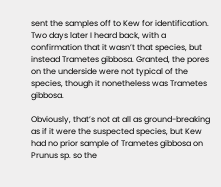sent the samples off to Kew for identification. Two days later I heard back, with a confirmation that it wasn’t that species, but instead Trametes gibbosa. Granted, the pores on the underside were not typical of the species, though it nonetheless was Trametes gibbosa.

Obviously, that’s not at all as ground-breaking as if it were the suspected species, but Kew had no prior sample of Trametes gibbosa on Prunus sp. so the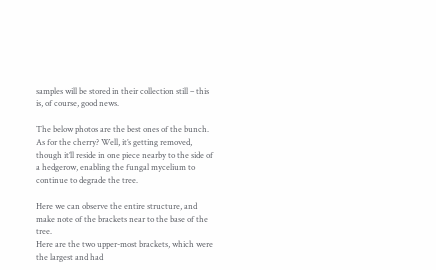samples will be stored in their collection still – this is, of course, good news.

The below photos are the best ones of the bunch. As for the cherry? Well, it’s getting removed, though it’ll reside in one piece nearby to the side of a hedgerow, enabling the fungal mycelium to continue to degrade the tree.

Here we can observe the entire structure, and make note of the brackets near to the base of the tree.
Here are the two upper-most brackets, which were the largest and had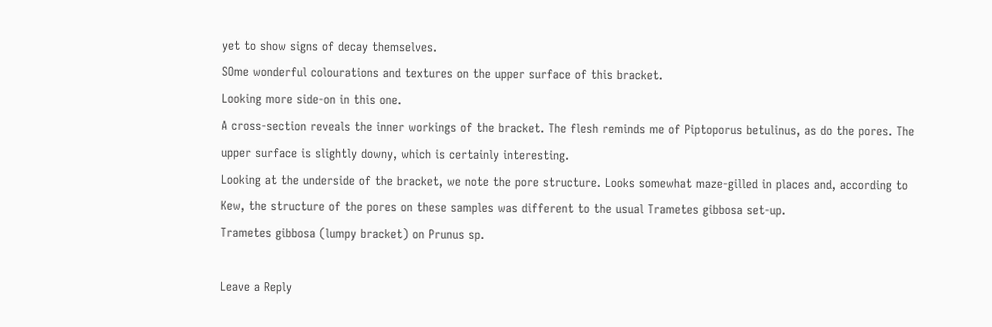yet to show signs of decay themselves.
SOme wonderful colourations and textures on the upper surface of this bracket.
Looking more side-on in this one.
A cross-section reveals the inner workings of the bracket. The flesh reminds me of Piptoporus betulinus, as do the pores. The upper surface is slightly downy, which is certainly interesting.
Looking at the underside of the bracket, we note the pore structure. Looks somewhat maze-gilled in places and, according to Kew, the structure of the pores on these samples was different to the usual Trametes gibbosa set-up.
Trametes gibbosa (lumpy bracket) on Prunus sp.

Leave a Reply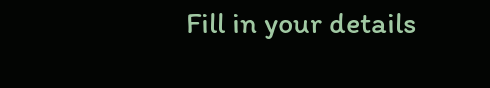Fill in your details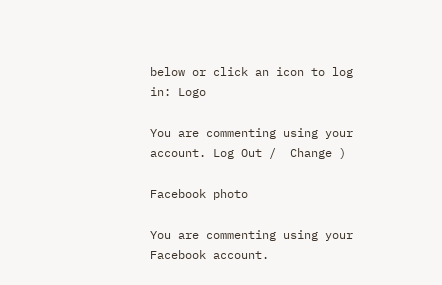below or click an icon to log in: Logo

You are commenting using your account. Log Out /  Change )

Facebook photo

You are commenting using your Facebook account.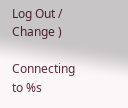Log Out /  Change )

Connecting to %s